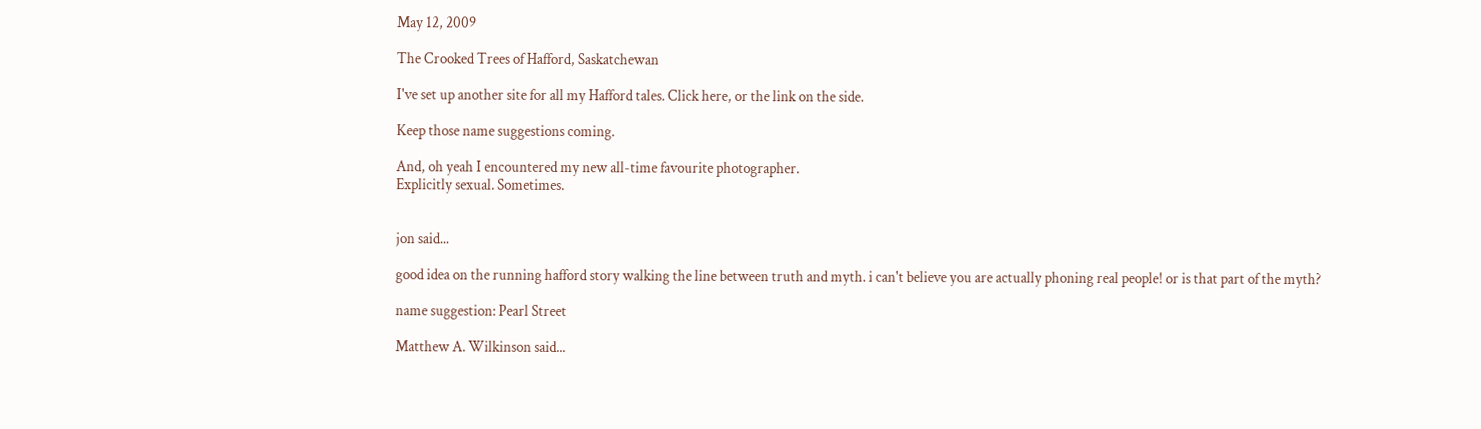May 12, 2009

The Crooked Trees of Hafford, Saskatchewan

I've set up another site for all my Hafford tales. Click here, or the link on the side.

Keep those name suggestions coming.

And, oh yeah I encountered my new all-time favourite photographer.
Explicitly sexual. Sometimes.


jon said...

good idea on the running hafford story walking the line between truth and myth. i can't believe you are actually phoning real people! or is that part of the myth?

name suggestion: Pearl Street

Matthew A. Wilkinson said...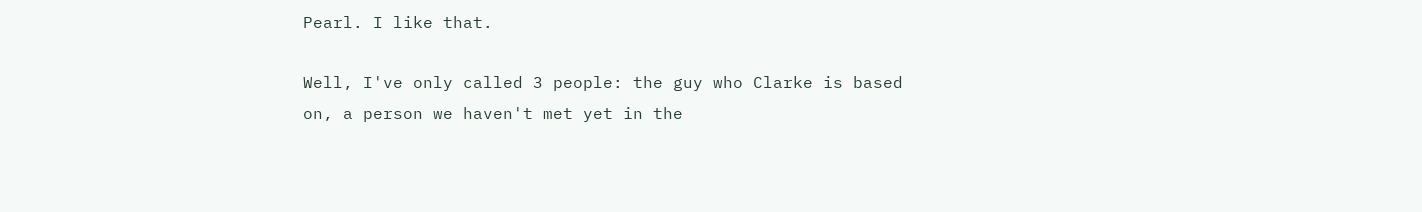Pearl. I like that.

Well, I've only called 3 people: the guy who Clarke is based on, a person we haven't met yet in the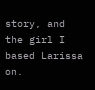story, and the girl I based Larissa on.